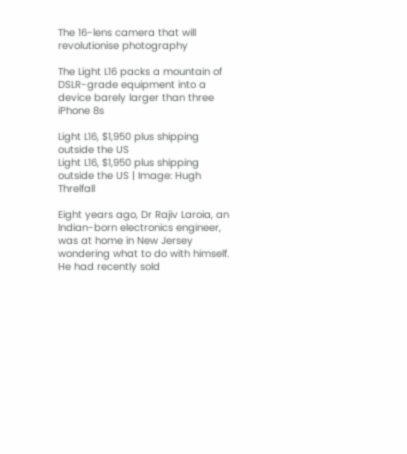The 16-lens camera that will revolutionise photography

The Light L16 packs a mountain of DSLR-grade equipment into a device barely larger than three iPhone 8s

Light L16, $1,950 plus shipping outside the US
Light L16, $1,950 plus shipping outside the US | Image: Hugh Threlfall

Eight years ago, Dr Rajiv Laroia, an Indian-born electronics engineer, was at home in New Jersey wondering what to do with himself. He had recently sold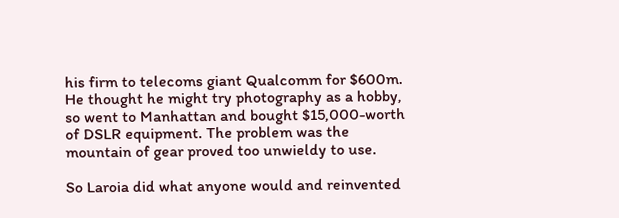his firm to telecoms giant Qualcomm for $600m. He thought he might try photography as a hobby, so went to Manhattan and bought $15,000-worth of DSLR equipment. The problem was the mountain of gear proved too unwieldy to use.

So Laroia did what anyone would and reinvented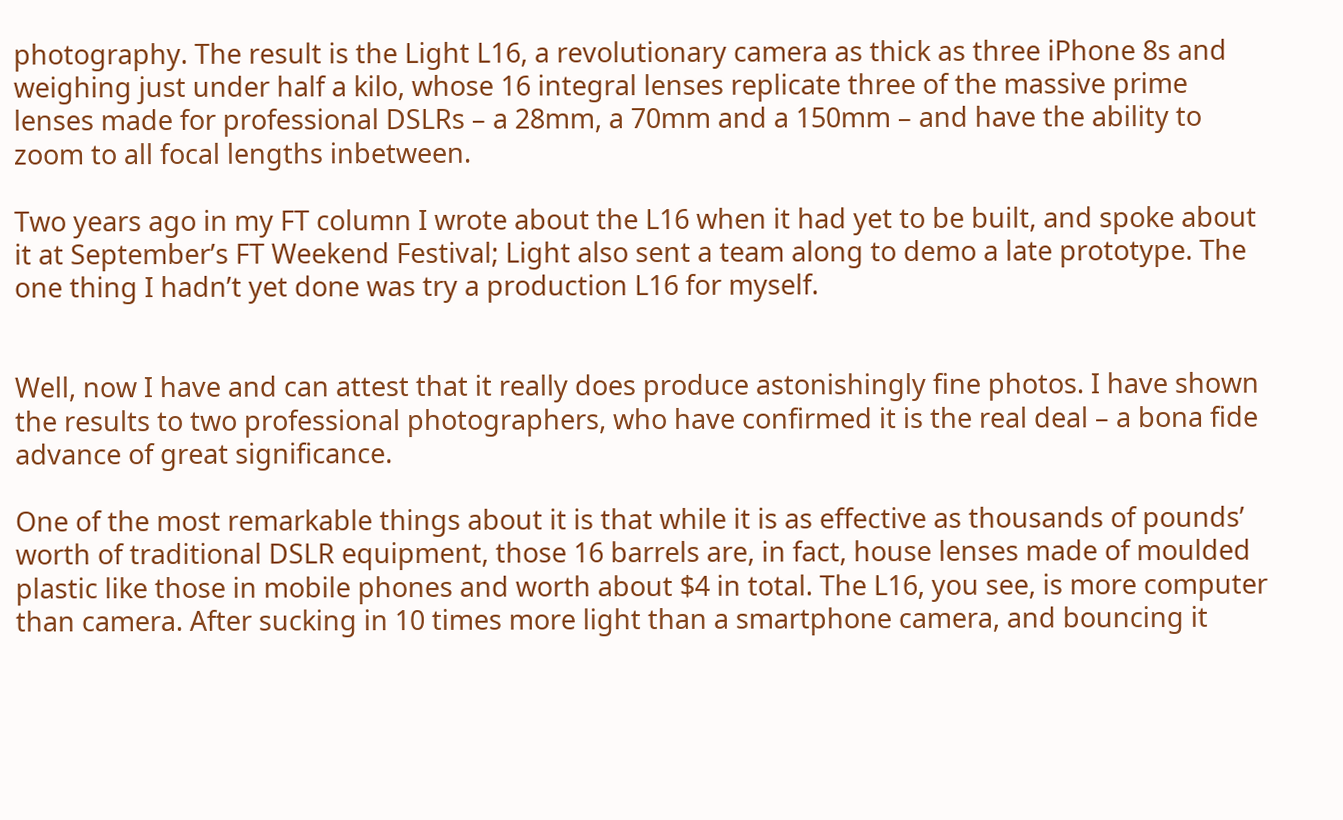photography. The result is the Light L16, a revolutionary camera as thick as three iPhone 8s and weighing just under half a kilo, whose 16 integral lenses replicate three of the massive prime lenses made for professional DSLRs – a 28mm, a 70mm and a 150mm – and have the ability to zoom to all focal lengths inbetween.

Two years ago in my FT column I wrote about the L16 when it had yet to be built, and spoke about it at September’s FT Weekend Festival; Light also sent a team along to demo a late prototype. The one thing I hadn’t yet done was try a production L16 for myself.


Well, now I have and can attest that it really does produce astonishingly fine photos. I have shown the results to two professional photographers, who have confirmed it is the real deal – a bona fide advance of great significance.

One of the most remarkable things about it is that while it is as effective as thousands of pounds’ worth of traditional DSLR equipment, those 16 barrels are, in fact, house lenses made of moulded plastic like those in mobile phones and worth about $4 in total. The L16, you see, is more computer than camera. After sucking in 10 times more light than a smartphone camera, and bouncing it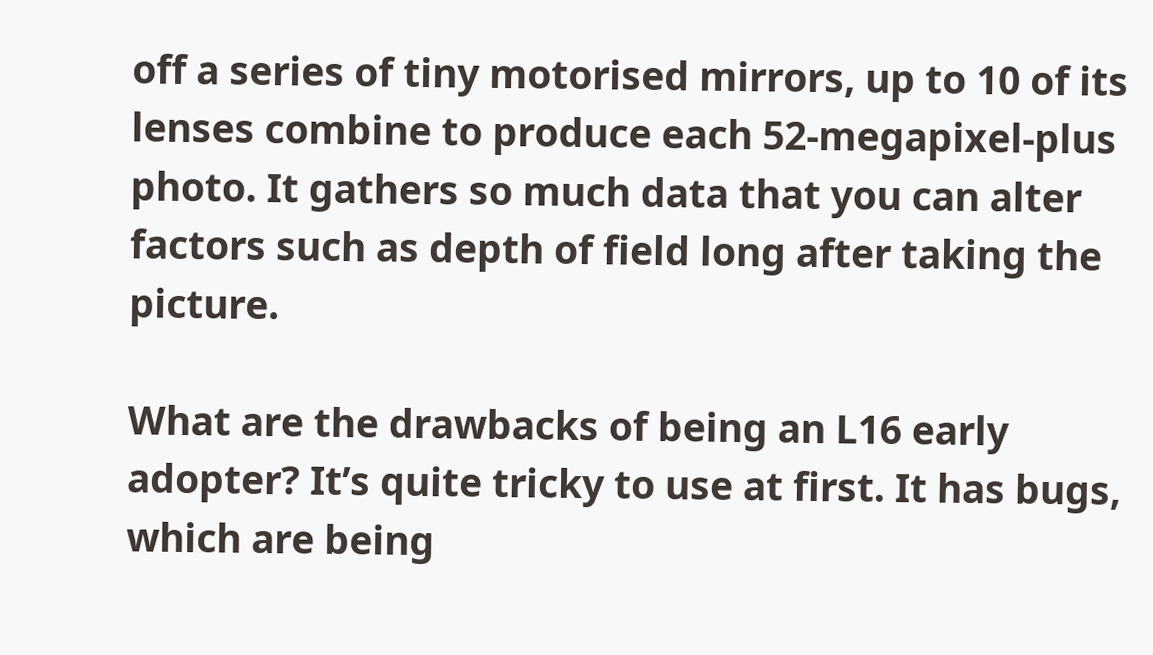off a series of tiny motorised mirrors, up to 10 of its lenses combine to produce each 52-megapixel-plus photo. It gathers so much data that you can alter factors such as depth of field long after taking the picture.

What are the drawbacks of being an L16 early adopter? It’s quite tricky to use at first. It has bugs, which are being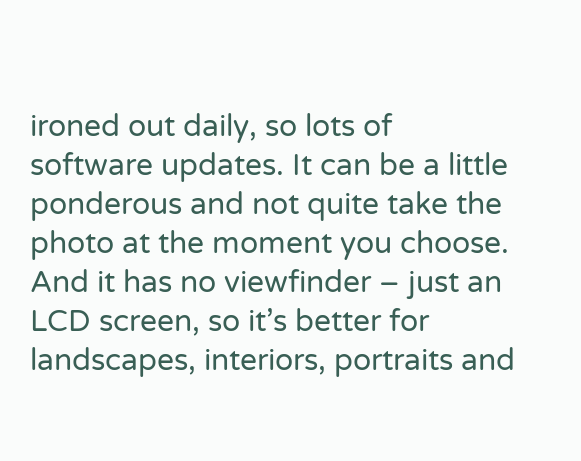ironed out daily, so lots of software updates. It can be a little ponderous and not quite take the photo at the moment you choose. And it has no viewfinder – just an LCD screen, so it’s better for landscapes, interiors, portraits and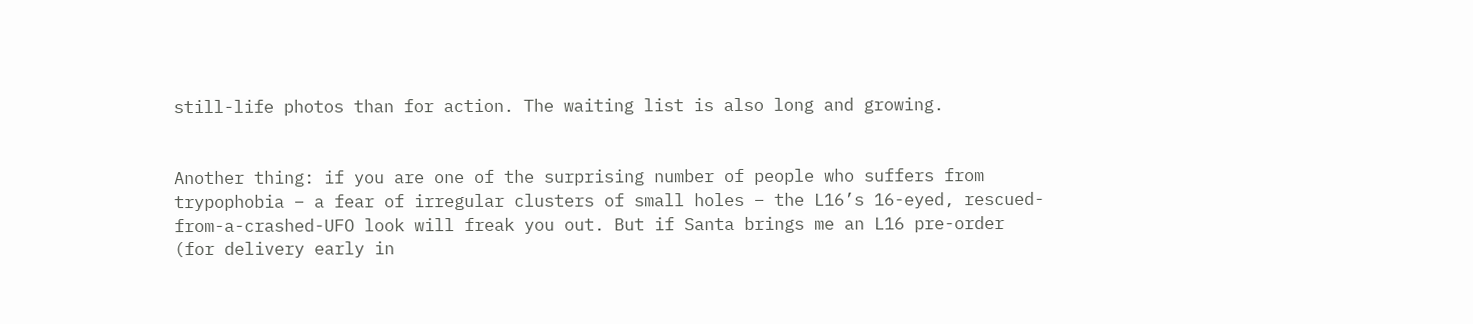still-life photos than for action. The waiting list is also long and growing.


Another thing: if you are one of the surprising number of people who suffers from trypophobia – a fear of irregular clusters of small holes – the L16’s 16-eyed, rescued-from-a-crashed-UFO look will freak you out. But if Santa brings me an L16 pre-order (for delivery early in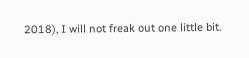2018), I will not freak out one little bit.